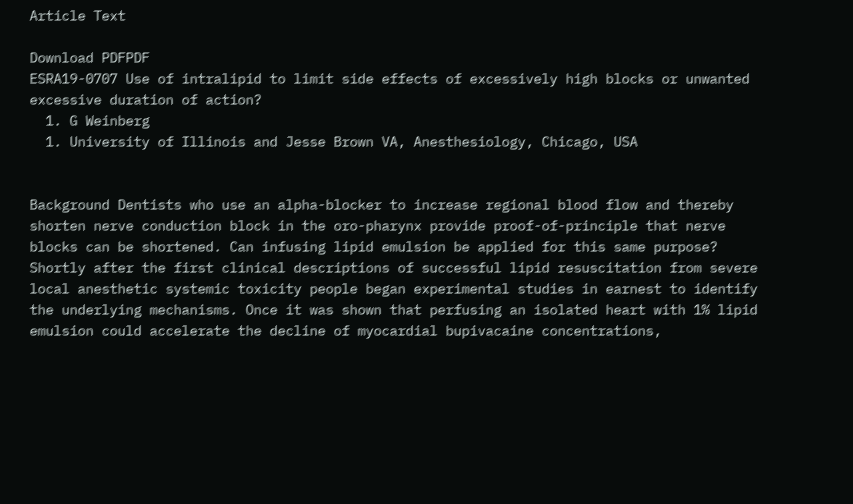Article Text

Download PDFPDF
ESRA19-0707 Use of intralipid to limit side effects of excessively high blocks or unwanted excessive duration of action?
  1. G Weinberg
  1. University of Illinois and Jesse Brown VA, Anesthesiology, Chicago, USA


Background Dentists who use an alpha-blocker to increase regional blood flow and thereby shorten nerve conduction block in the oro-pharynx provide proof-of-principle that nerve blocks can be shortened. Can infusing lipid emulsion be applied for this same purpose? Shortly after the first clinical descriptions of successful lipid resuscitation from severe local anesthetic systemic toxicity people began experimental studies in earnest to identify the underlying mechanisms. Once it was shown that perfusing an isolated heart with 1% lipid emulsion could accelerate the decline of myocardial bupivacaine concentrations,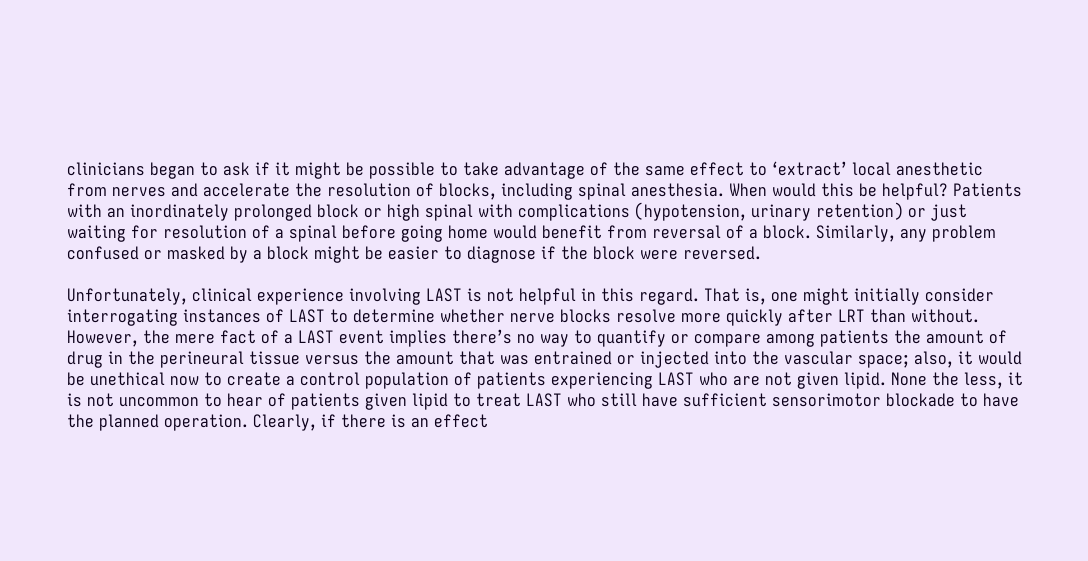clinicians began to ask if it might be possible to take advantage of the same effect to ‘extract’ local anesthetic from nerves and accelerate the resolution of blocks, including spinal anesthesia. When would this be helpful? Patients with an inordinately prolonged block or high spinal with complications (hypotension, urinary retention) or just waiting for resolution of a spinal before going home would benefit from reversal of a block. Similarly, any problem confused or masked by a block might be easier to diagnose if the block were reversed.

Unfortunately, clinical experience involving LAST is not helpful in this regard. That is, one might initially consider interrogating instances of LAST to determine whether nerve blocks resolve more quickly after LRT than without. However, the mere fact of a LAST event implies there’s no way to quantify or compare among patients the amount of drug in the perineural tissue versus the amount that was entrained or injected into the vascular space; also, it would be unethical now to create a control population of patients experiencing LAST who are not given lipid. None the less, it is not uncommon to hear of patients given lipid to treat LAST who still have sufficient sensorimotor blockade to have the planned operation. Clearly, if there is an effect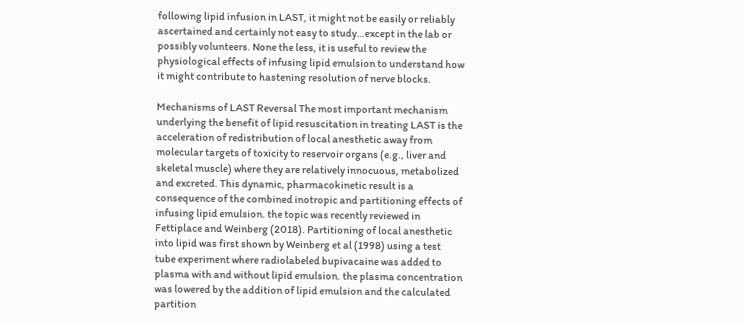following lipid infusion in LAST, it might not be easily or reliably ascertained and certainly not easy to study…except in the lab or possibly volunteers. None the less, it is useful to review the physiological effects of infusing lipid emulsion to understand how it might contribute to hastening resolution of nerve blocks.

Mechanisms of LAST Reversal The most important mechanism underlying the benefit of lipid resuscitation in treating LAST is the acceleration of redistribution of local anesthetic away from molecular targets of toxicity to reservoir organs (e.g., liver and skeletal muscle) where they are relatively innocuous, metabolized and excreted. This dynamic, pharmacokinetic result is a consequence of the combined inotropic and partitioning effects of infusing lipid emulsion. the topic was recently reviewed in Fettiplace and Weinberg (2018). Partitioning of local anesthetic into lipid was first shown by Weinberg et al (1998) using a test tube experiment where radiolabeled bupivacaine was added to plasma with and without lipid emulsion. the plasma concentration was lowered by the addition of lipid emulsion and the calculated partition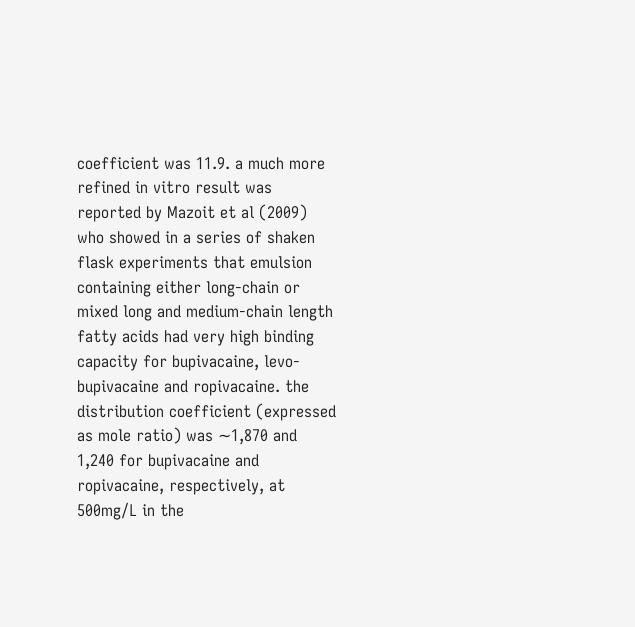coefficient was 11.9. a much more refined in vitro result was reported by Mazoit et al (2009) who showed in a series of shaken flask experiments that emulsion containing either long-chain or mixed long and medium-chain length fatty acids had very high binding capacity for bupivacaine, levo-bupivacaine and ropivacaine. the distribution coefficient (expressed as mole ratio) was ∼1,870 and 1,240 for bupivacaine and ropivacaine, respectively, at 500mg/L in the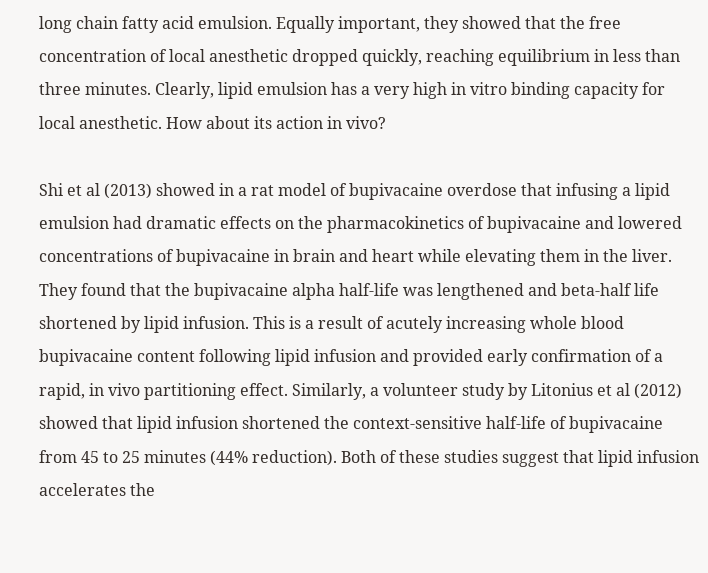long chain fatty acid emulsion. Equally important, they showed that the free concentration of local anesthetic dropped quickly, reaching equilibrium in less than three minutes. Clearly, lipid emulsion has a very high in vitro binding capacity for local anesthetic. How about its action in vivo?

Shi et al (2013) showed in a rat model of bupivacaine overdose that infusing a lipid emulsion had dramatic effects on the pharmacokinetics of bupivacaine and lowered concentrations of bupivacaine in brain and heart while elevating them in the liver. They found that the bupivacaine alpha half-life was lengthened and beta-half life shortened by lipid infusion. This is a result of acutely increasing whole blood bupivacaine content following lipid infusion and provided early confirmation of a rapid, in vivo partitioning effect. Similarly, a volunteer study by Litonius et al (2012) showed that lipid infusion shortened the context-sensitive half-life of bupivacaine from 45 to 25 minutes (44% reduction). Both of these studies suggest that lipid infusion accelerates the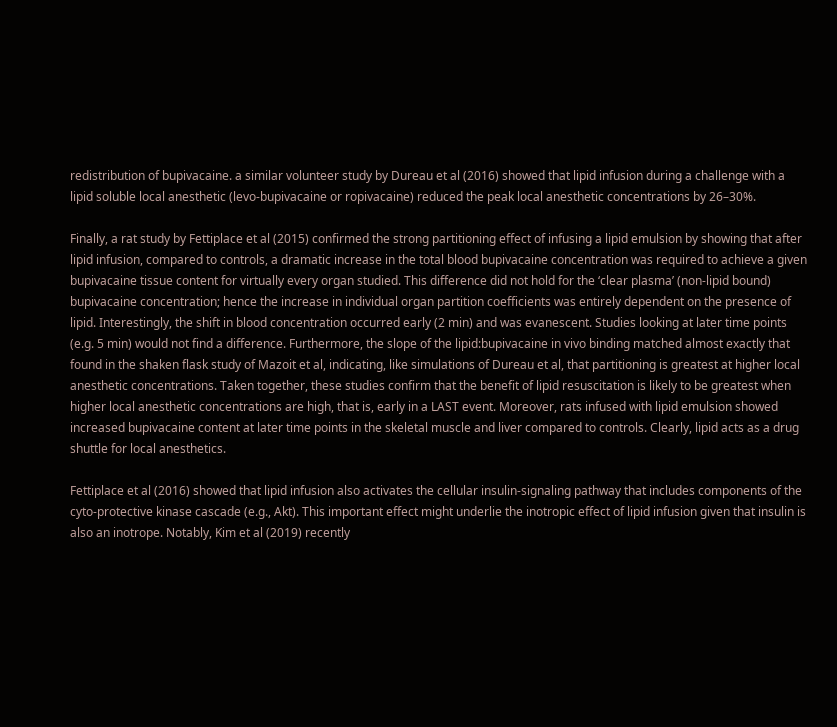redistribution of bupivacaine. a similar volunteer study by Dureau et al (2016) showed that lipid infusion during a challenge with a lipid soluble local anesthetic (levo-bupivacaine or ropivacaine) reduced the peak local anesthetic concentrations by 26–30%.

Finally, a rat study by Fettiplace et al (2015) confirmed the strong partitioning effect of infusing a lipid emulsion by showing that after lipid infusion, compared to controls, a dramatic increase in the total blood bupivacaine concentration was required to achieve a given bupivacaine tissue content for virtually every organ studied. This difference did not hold for the ‘clear plasma’ (non-lipid bound) bupivacaine concentration; hence the increase in individual organ partition coefficients was entirely dependent on the presence of lipid. Interestingly, the shift in blood concentration occurred early (2 min) and was evanescent. Studies looking at later time points (e.g. 5 min) would not find a difference. Furthermore, the slope of the lipid:bupivacaine in vivo binding matched almost exactly that found in the shaken flask study of Mazoit et al, indicating, like simulations of Dureau et al, that partitioning is greatest at higher local anesthetic concentrations. Taken together, these studies confirm that the benefit of lipid resuscitation is likely to be greatest when higher local anesthetic concentrations are high, that is, early in a LAST event. Moreover, rats infused with lipid emulsion showed increased bupivacaine content at later time points in the skeletal muscle and liver compared to controls. Clearly, lipid acts as a drug shuttle for local anesthetics.

Fettiplace et al (2016) showed that lipid infusion also activates the cellular insulin-signaling pathway that includes components of the cyto-protective kinase cascade (e.g., Akt). This important effect might underlie the inotropic effect of lipid infusion given that insulin is also an inotrope. Notably, Kim et al (2019) recently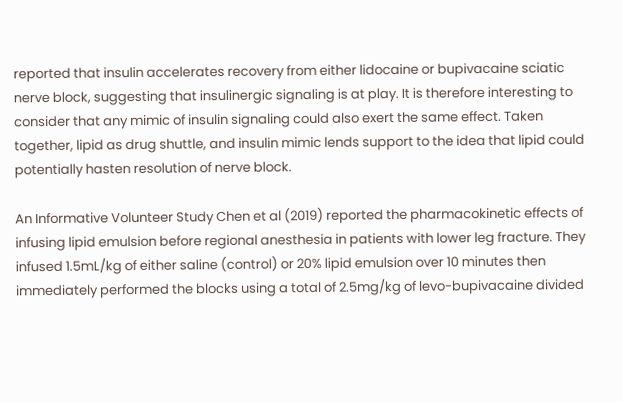reported that insulin accelerates recovery from either lidocaine or bupivacaine sciatic nerve block, suggesting that insulinergic signaling is at play. It is therefore interesting to consider that any mimic of insulin signaling could also exert the same effect. Taken together, lipid as drug shuttle, and insulin mimic lends support to the idea that lipid could potentially hasten resolution of nerve block.

An Informative Volunteer Study Chen et al (2019) reported the pharmacokinetic effects of infusing lipid emulsion before regional anesthesia in patients with lower leg fracture. They infused 1.5mL/kg of either saline (control) or 20% lipid emulsion over 10 minutes then immediately performed the blocks using a total of 2.5mg/kg of levo-bupivacaine divided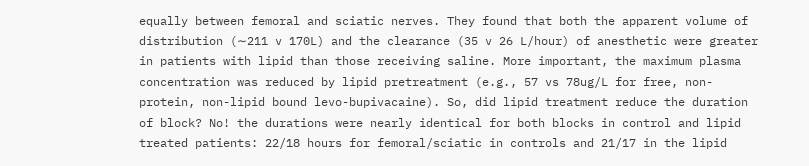equally between femoral and sciatic nerves. They found that both the apparent volume of distribution (∼211 v 170L) and the clearance (35 v 26 L/hour) of anesthetic were greater in patients with lipid than those receiving saline. More important, the maximum plasma concentration was reduced by lipid pretreatment (e.g., 57 vs 78ug/L for free, non-protein, non-lipid bound levo-bupivacaine). So, did lipid treatment reduce the duration of block? No! the durations were nearly identical for both blocks in control and lipid treated patients: 22/18 hours for femoral/sciatic in controls and 21/17 in the lipid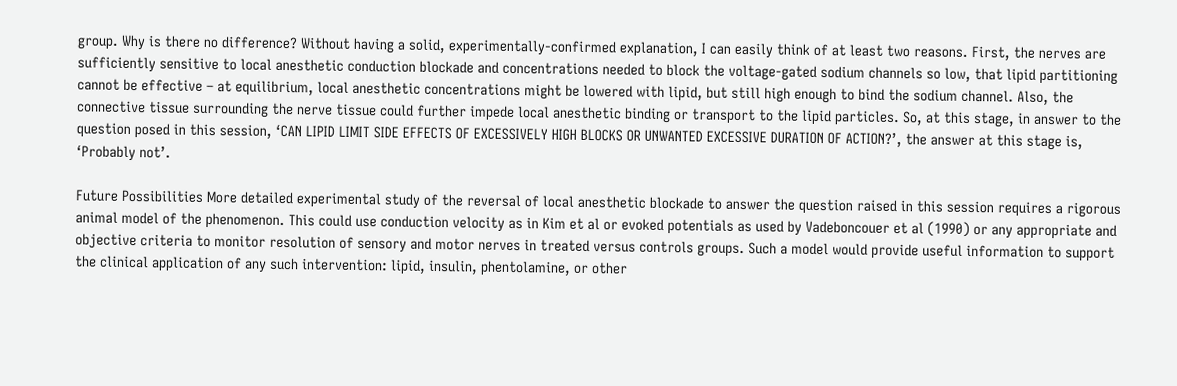group. Why is there no difference? Without having a solid, experimentally-confirmed explanation, I can easily think of at least two reasons. First, the nerves are sufficiently sensitive to local anesthetic conduction blockade and concentrations needed to block the voltage-gated sodium channels so low, that lipid partitioning cannot be effective – at equilibrium, local anesthetic concentrations might be lowered with lipid, but still high enough to bind the sodium channel. Also, the connective tissue surrounding the nerve tissue could further impede local anesthetic binding or transport to the lipid particles. So, at this stage, in answer to the question posed in this session, ‘CAN LIPID LIMIT SIDE EFFECTS OF EXCESSIVELY HIGH BLOCKS OR UNWANTED EXCESSIVE DURATION OF ACTION?’, the answer at this stage is, ‘Probably not’.

Future Possibilities More detailed experimental study of the reversal of local anesthetic blockade to answer the question raised in this session requires a rigorous animal model of the phenomenon. This could use conduction velocity as in Kim et al or evoked potentials as used by Vadeboncouer et al (1990) or any appropriate and objective criteria to monitor resolution of sensory and motor nerves in treated versus controls groups. Such a model would provide useful information to support the clinical application of any such intervention: lipid, insulin, phentolamine, or other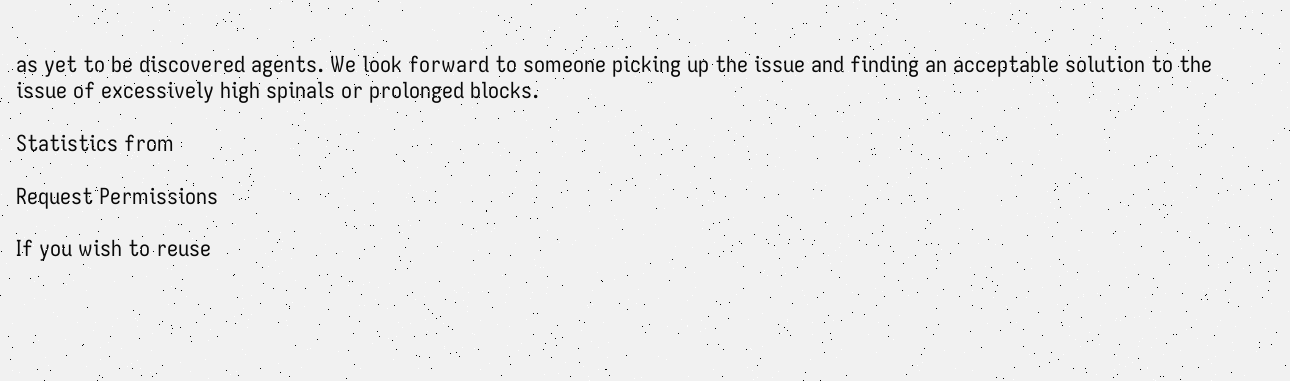as yet to be discovered agents. We look forward to someone picking up the issue and finding an acceptable solution to the issue of excessively high spinals or prolonged blocks.

Statistics from

Request Permissions

If you wish to reuse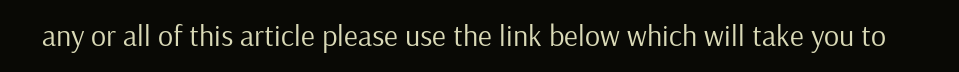any or all of this article please use the link below which will take you to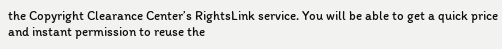the Copyright Clearance Center’s RightsLink service. You will be able to get a quick price and instant permission to reuse the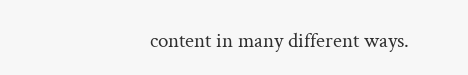content in many different ways.